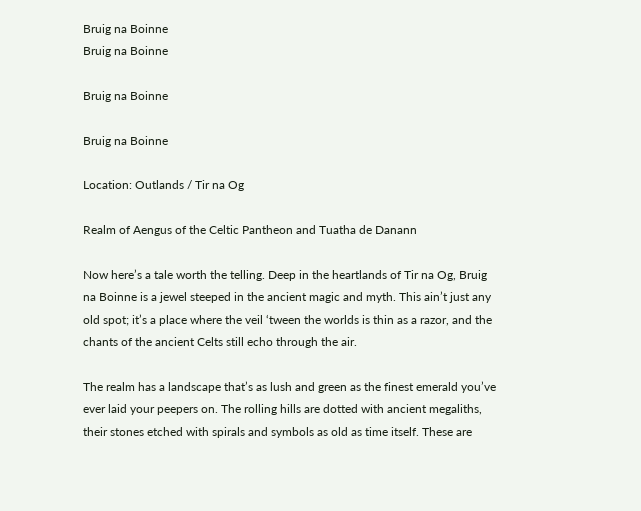Bruig na Boinne
Bruig na Boinne

Bruig na Boinne

Bruig na Boinne

Location: Outlands / Tir na Og

Realm of Aengus of the Celtic Pantheon and Tuatha de Danann

Now here’s a tale worth the telling. Deep in the heartlands of Tir na Og, Bruig na Boinne is a jewel steeped in the ancient magic and myth. This ain’t just any old spot; it’s a place where the veil ‘tween the worlds is thin as a razor, and the chants of the ancient Celts still echo through the air.

The realm has a landscape that’s as lush and green as the finest emerald you’ve ever laid your peepers on. The rolling hills are dotted with ancient megaliths, their stones etched with spirals and symbols as old as time itself. These are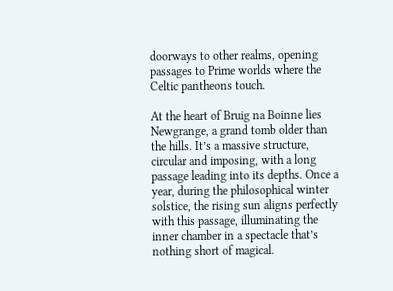doorways to other realms, opening passages to Prime worlds where the Celtic pantheons touch.

At the heart of Bruig na Boinne lies Newgrange, a grand tomb older than the hills. It’s a massive structure, circular and imposing, with a long passage leading into its depths. Once a year, during the philosophical winter solstice, the rising sun aligns perfectly with this passage, illuminating the inner chamber in a spectacle that’s nothing short of magical.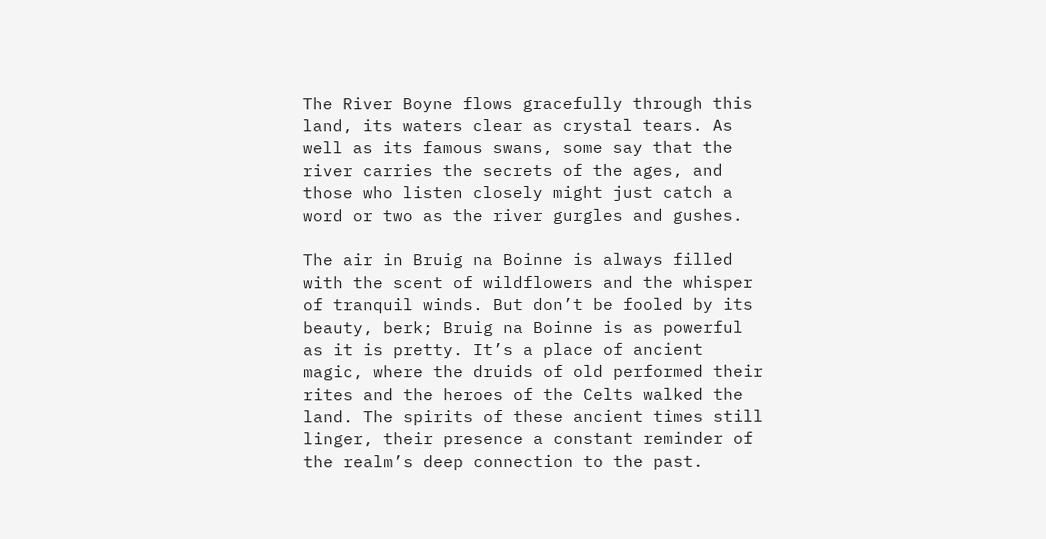The River Boyne flows gracefully through this land, its waters clear as crystal tears. As well as its famous swans, some say that the river carries the secrets of the ages, and those who listen closely might just catch a word or two as the river gurgles and gushes.

The air in Bruig na Boinne is always filled with the scent of wildflowers and the whisper of tranquil winds. But don’t be fooled by its beauty, berk; Bruig na Boinne is as powerful as it is pretty. It’s a place of ancient magic, where the druids of old performed their rites and the heroes of the Celts walked the land. The spirits of these ancient times still linger, their presence a constant reminder of the realm’s deep connection to the past.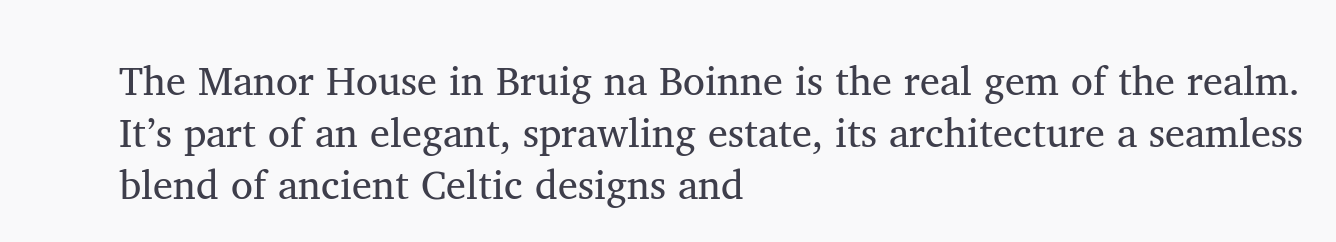The Manor House in Bruig na Boinne is the real gem of the realm. It’s part of an elegant, sprawling estate, its architecture a seamless blend of ancient Celtic designs and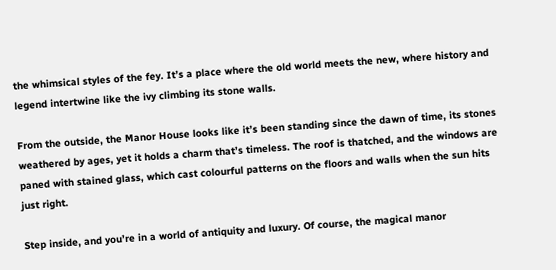the whimsical styles of the fey. It’s a place where the old world meets the new, where history and legend intertwine like the ivy climbing its stone walls.

From the outside, the Manor House looks like it’s been standing since the dawn of time, its stones weathered by ages, yet it holds a charm that’s timeless. The roof is thatched, and the windows are paned with stained glass, which cast colourful patterns on the floors and walls when the sun hits just right.

Step inside, and you’re in a world of antiquity and luxury. Of course, the magical manor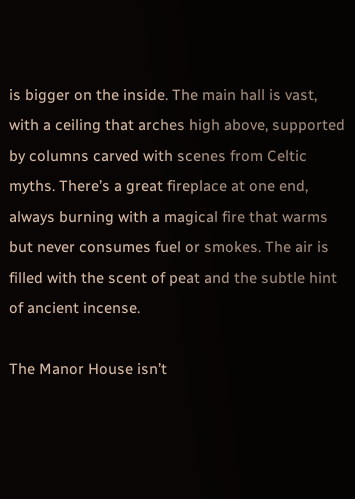is bigger on the inside. The main hall is vast, with a ceiling that arches high above, supported by columns carved with scenes from Celtic myths. There’s a great fireplace at one end, always burning with a magical fire that warms but never consumes fuel or smokes. The air is filled with the scent of peat and the subtle hint of ancient incense.

The Manor House isn’t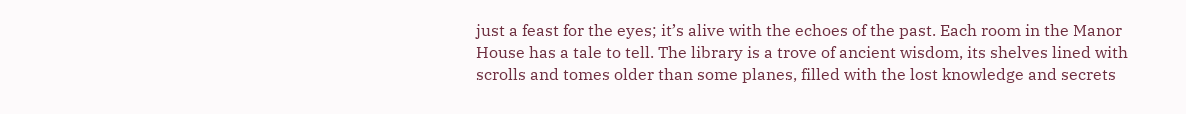just a feast for the eyes; it’s alive with the echoes of the past. Each room in the Manor House has a tale to tell. The library is a trove of ancient wisdom, its shelves lined with scrolls and tomes older than some planes, filled with the lost knowledge and secrets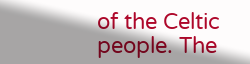of the Celtic people. The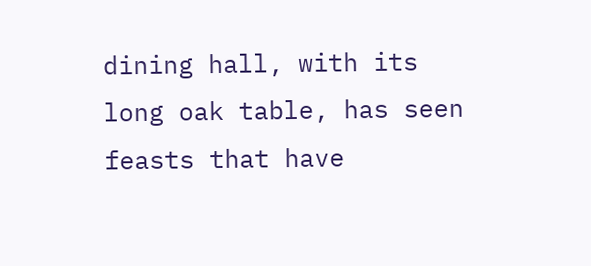dining hall, with its long oak table, has seen feasts that have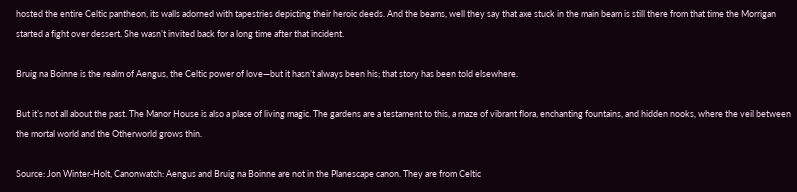hosted the entire Celtic pantheon, its walls adorned with tapestries depicting their heroic deeds. And the beams, well they say that axe stuck in the main beam is still there from that time the Morrigan started a fight over dessert. She wasn’t invited back for a long time after that incident.

Bruig na Boinne is the realm of Aengus, the Celtic power of love—but it hasn’t always been his; that story has been told elsewhere.

But it’s not all about the past. The Manor House is also a place of living magic. The gardens are a testament to this, a maze of vibrant flora, enchanting fountains, and hidden nooks, where the veil between the mortal world and the Otherworld grows thin.

Source: Jon Winter-Holt, Canonwatch: Aengus and Bruig na Boinne are not in the Planescape canon. They are from Celtic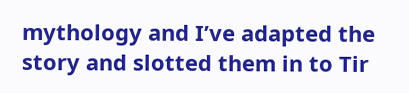mythology and I’ve adapted the story and slotted them in to Tir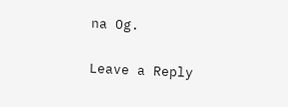na Og.

Leave a Reply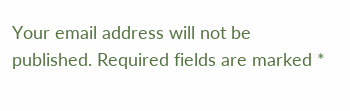Your email address will not be published. Required fields are marked *